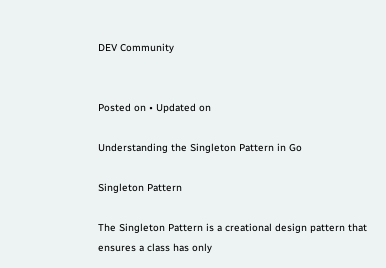DEV Community


Posted on • Updated on

Understanding the Singleton Pattern in Go

Singleton Pattern

The Singleton Pattern is a creational design pattern that ensures a class has only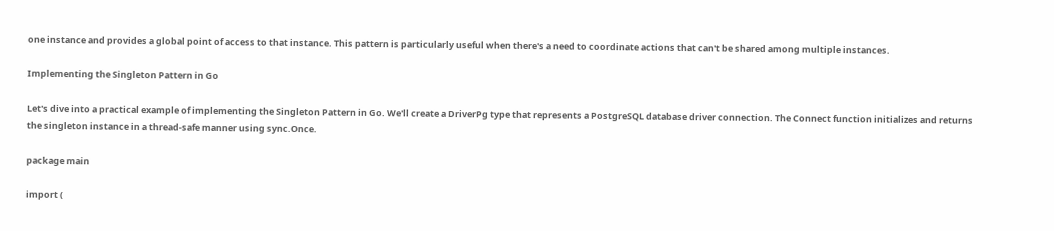one instance and provides a global point of access to that instance. This pattern is particularly useful when there's a need to coordinate actions that can't be shared among multiple instances.

Implementing the Singleton Pattern in Go

Let's dive into a practical example of implementing the Singleton Pattern in Go. We'll create a DriverPg type that represents a PostgreSQL database driver connection. The Connect function initializes and returns the singleton instance in a thread-safe manner using sync.Once.

package main

import (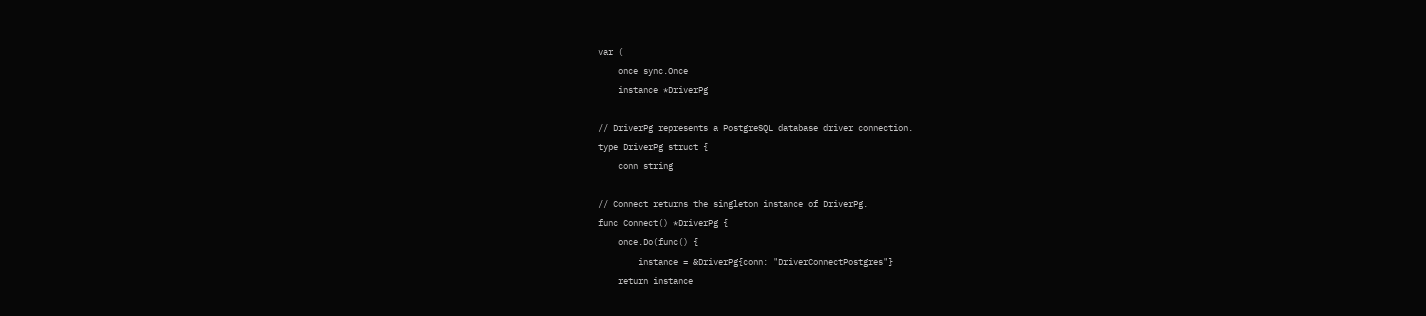var (
    once sync.Once
    instance *DriverPg

// DriverPg represents a PostgreSQL database driver connection.
type DriverPg struct {
    conn string

// Connect returns the singleton instance of DriverPg.
func Connect() *DriverPg {
    once.Do(func() {
        instance = &DriverPg{conn: "DriverConnectPostgres"}
    return instance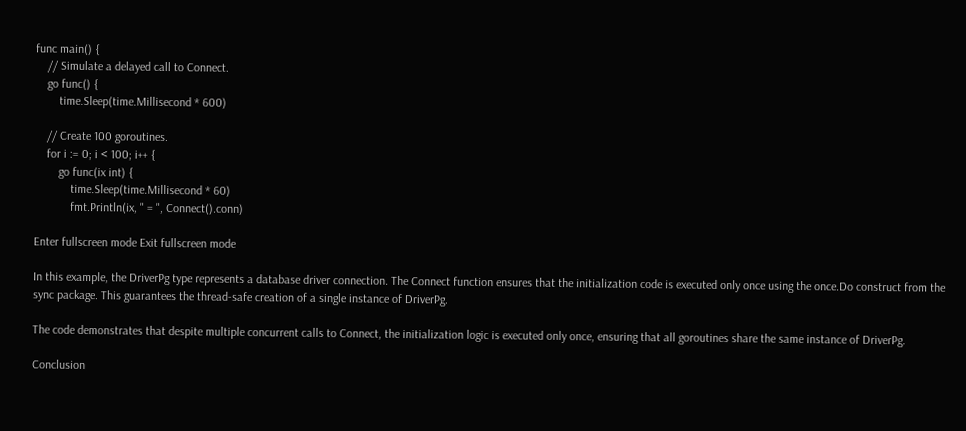func main() {
    // Simulate a delayed call to Connect.
    go func() {
        time.Sleep(time.Millisecond * 600)

    // Create 100 goroutines.
    for i := 0; i < 100; i++ {
        go func(ix int) {
            time.Sleep(time.Millisecond * 60)
            fmt.Println(ix, " = ", Connect().conn)

Enter fullscreen mode Exit fullscreen mode

In this example, the DriverPg type represents a database driver connection. The Connect function ensures that the initialization code is executed only once using the once.Do construct from the sync package. This guarantees the thread-safe creation of a single instance of DriverPg.

The code demonstrates that despite multiple concurrent calls to Connect, the initialization logic is executed only once, ensuring that all goroutines share the same instance of DriverPg.

Conclusion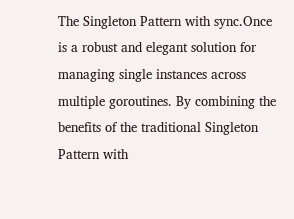The Singleton Pattern with sync.Once is a robust and elegant solution for managing single instances across multiple goroutines. By combining the benefits of the traditional Singleton Pattern with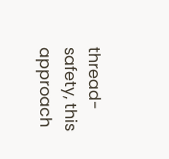thread-safety, this approach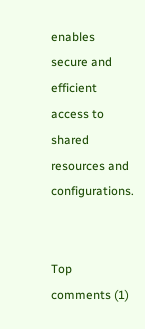enables secure and efficient access to shared resources and configurations.


Top comments (1)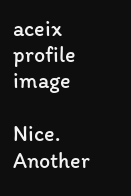aceix profile image

Nice. Another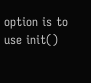option is to use init()